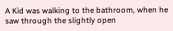A Kid was walking to the bathroom, when he saw through the slightly open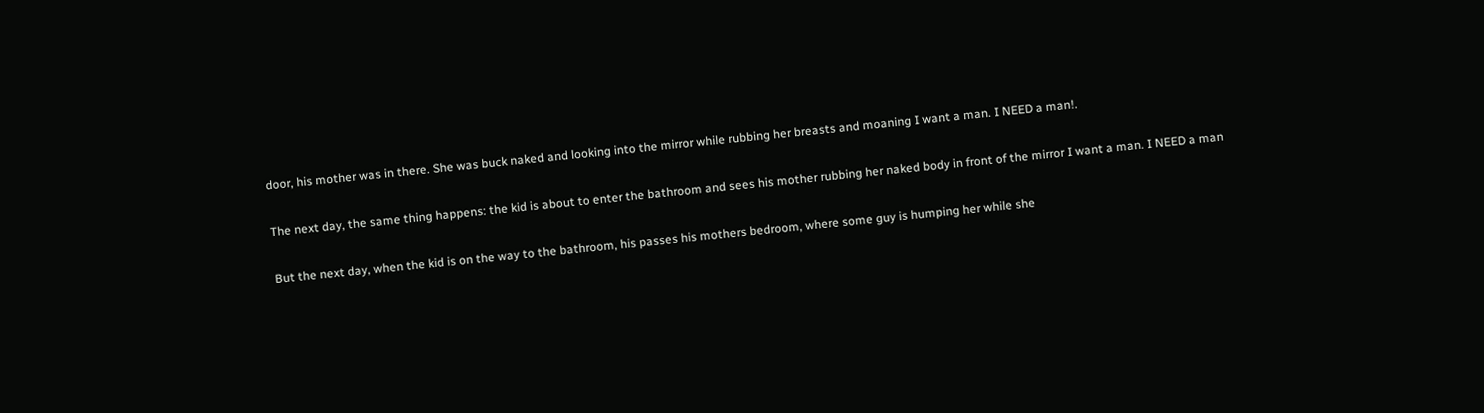door, his mother was in there. She was buck naked and looking into the mirror while rubbing her breasts and moaning I want a man. I NEED a man!.

The next day, the same thing happens: the kid is about to enter the bathroom and sees his mother rubbing her naked body in front of the mirror I want a man. I NEED a man

But the next day, when the kid is on the way to the bathroom, his passes his mothers bedroom, where some guy is humping her while she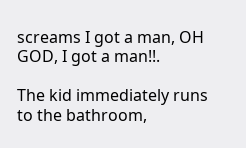screams I got a man, OH GOD, I got a man!!.

The kid immediately runs to the bathroom,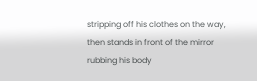stripping off his clothes on the way, then stands in front of the mirror rubbing his body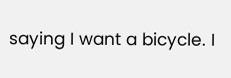saying I want a bicycle. I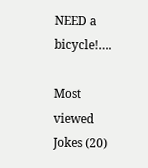NEED a bicycle!….

Most viewed Jokes (20)